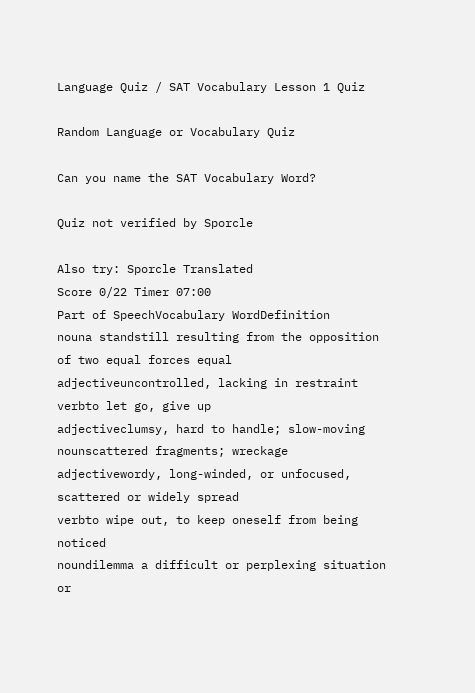Language Quiz / SAT Vocabulary Lesson 1 Quiz

Random Language or Vocabulary Quiz

Can you name the SAT Vocabulary Word?

Quiz not verified by Sporcle

Also try: Sporcle Translated
Score 0/22 Timer 07:00
Part of SpeechVocabulary WordDefinition
nouna standstill resulting from the opposition of two equal forces equal
adjectiveuncontrolled, lacking in restraint
verbto let go, give up
adjectiveclumsy, hard to handle; slow-moving
nounscattered fragments; wreckage
adjectivewordy, long-winded, or unfocused, scattered or widely spread
verbto wipe out, to keep oneself from being noticed
noundilemma a difficult or perplexing situation or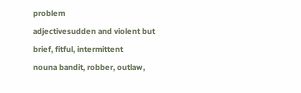problem
adjectivesudden and violent but brief, fitful, intermittent
nouna bandit, robber, outlaw,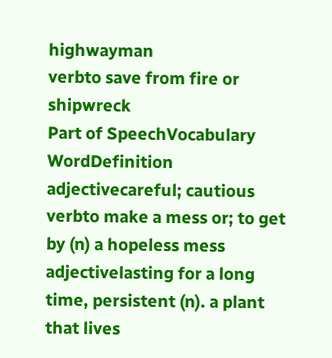highwayman
verbto save from fire or shipwreck
Part of SpeechVocabulary WordDefinition
adjectivecareful; cautious
verbto make a mess or; to get by (n) a hopeless mess
adjectivelasting for a long time, persistent (n). a plant that lives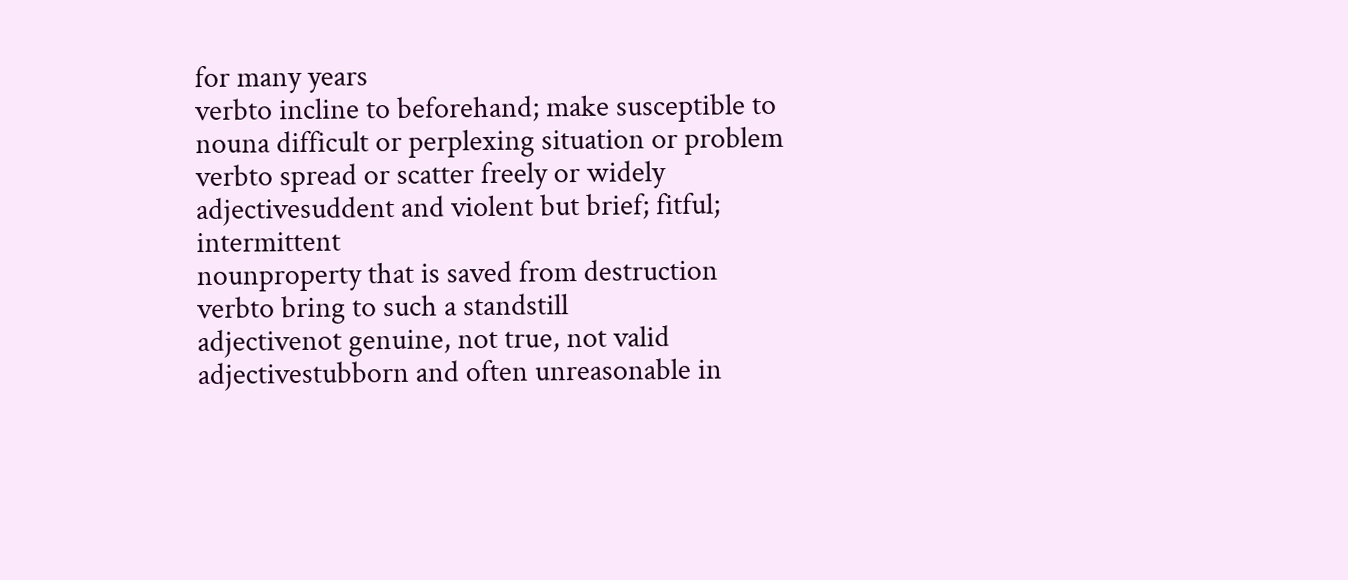for many years
verbto incline to beforehand; make susceptible to
nouna difficult or perplexing situation or problem
verbto spread or scatter freely or widely
adjectivesuddent and violent but brief; fitful; intermittent
nounproperty that is saved from destruction
verbto bring to such a standstill
adjectivenot genuine, not true, not valid
adjectivestubborn and often unreasonable in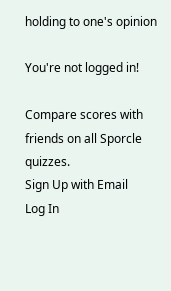holding to one's opinion

You're not logged in!

Compare scores with friends on all Sporcle quizzes.
Sign Up with Email
Log In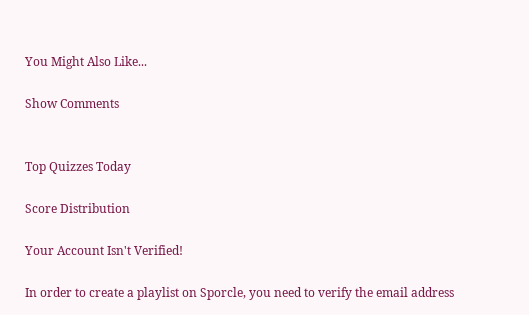You Might Also Like...

Show Comments


Top Quizzes Today

Score Distribution

Your Account Isn't Verified!

In order to create a playlist on Sporcle, you need to verify the email address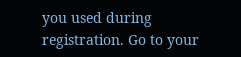you used during registration. Go to your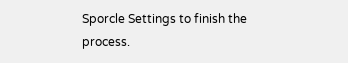Sporcle Settings to finish the process.